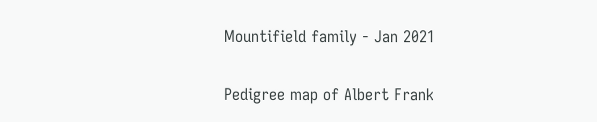Mountifield family - Jan 2021

Pedigree map of Albert Frank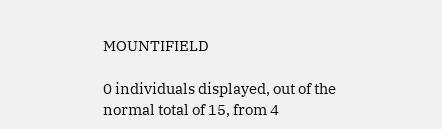MOUNTIFIELD

0 individuals displayed, out of the normal total of 15, from 4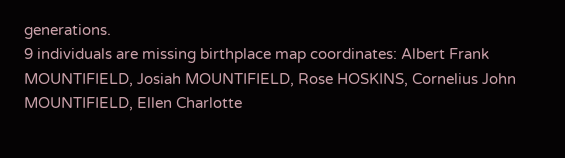generations.
9 individuals are missing birthplace map coordinates: Albert Frank MOUNTIFIELD, Josiah MOUNTIFIELD, Rose HOSKINS, Cornelius John MOUNTIFIELD, Ellen Charlotte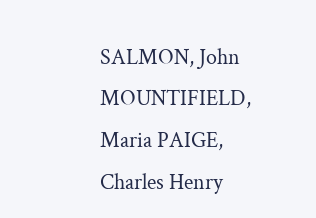SALMON, John MOUNTIFIELD, Maria PAIGE, Charles Henry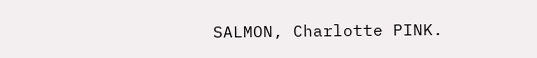SALMON, Charlotte PINK.